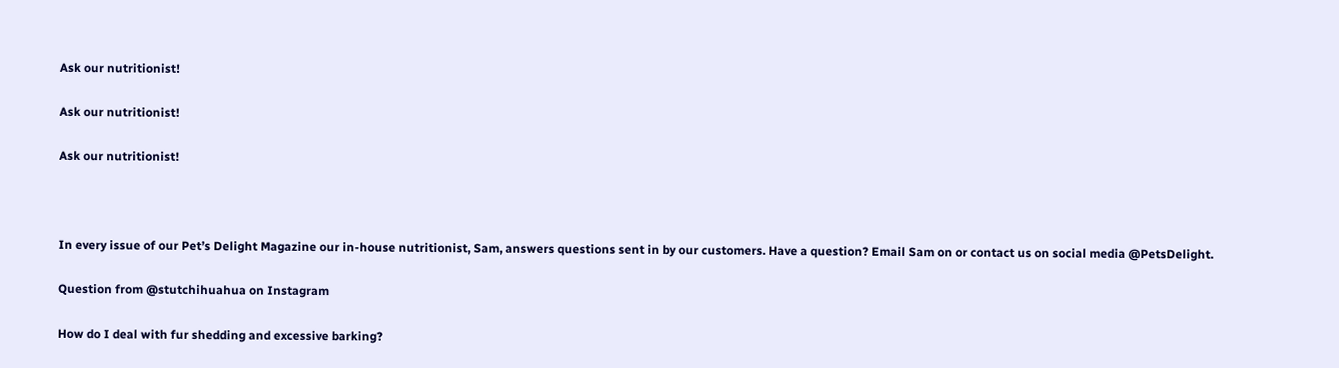Ask our nutritionist!

Ask our nutritionist!

Ask our nutritionist!



In every issue of our Pet’s Delight Magazine our in-house nutritionist, Sam, answers questions sent in by our customers. Have a question? Email Sam on or contact us on social media @PetsDelight.

Question from @stutchihuahua on Instagram

How do I deal with fur shedding and excessive barking?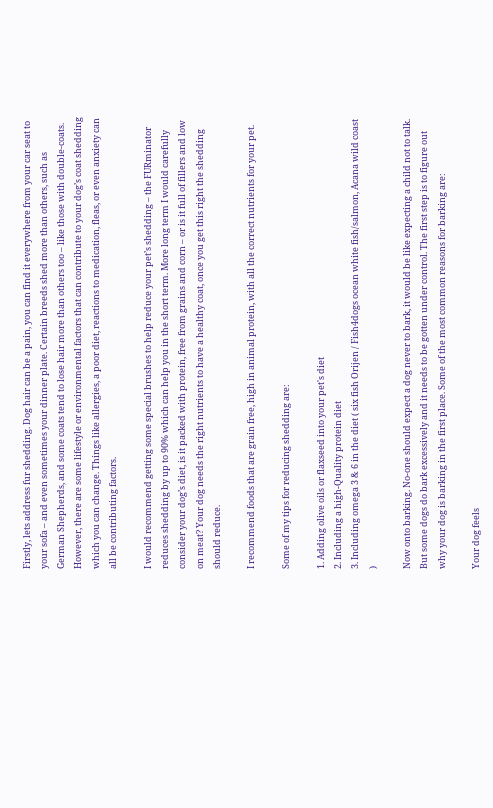Firstly, lets address fur shedding. Dog hair can be a pain, you can find it everywhere from your car seat to your sofa – and even sometimes your dinner plate. Certain breeds shed more than others, such as German Shepherds, and some coats tend to lose hair more than others too – like those with double-coats. However, there are some lifestyle or environmental factors that can contribute to your dog’s coat shedding which you can change. Things like allergies, a poor diet, reactions to medication, fleas, or even anxiety can all be contributing factors.

I would recommend getting some special brushes to help reduce your pet’s shedding – the FURminator reduces shedding by up to 90% which can help you in the short term. More long term I would carefully consider your dog’s diet, is it packed with protein, free from grains and corn – or is it full of fillers and low on meat? Your dog needs the right nutrients to have a healthy coat, once you get this right the shedding should reduce.

I recommend foods that are grain free, high in animal protein, with all the correct nutrients for your pet.

Some of my tips for reducing shedding are:

1. Adding olive oils or flaxseed into your pet's diet
2. Including a high-Quality protein diet
3. Including omega 3 & 6 in the diet ( six fish Orijen / Fish4dogs ocean white fish/salmon, Acana wild coast )

Now onto barking. No-one should expect a dog never to bark, it would be like expecting a child not to talk. But some dogs do bark excessively and it needs to be gotten under control. The first step is to figure out why your dog is barking in the first place. Some of the most common reasons for barking are:

Your dog feels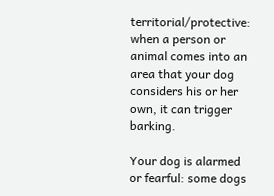territorial/protective: when a person or animal comes into an area that your dog considers his or her own, it can trigger barking.

Your dog is alarmed or fearful: some dogs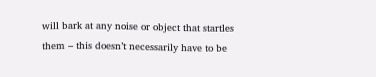will bark at any noise or object that startles them – this doesn’t necessarily have to be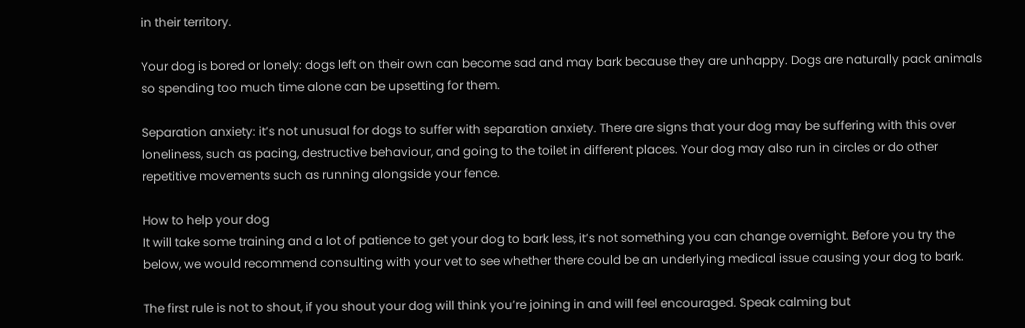in their territory.

Your dog is bored or lonely: dogs left on their own can become sad and may bark because they are unhappy. Dogs are naturally pack animals so spending too much time alone can be upsetting for them.

Separation anxiety: it’s not unusual for dogs to suffer with separation anxiety. There are signs that your dog may be suffering with this over loneliness, such as pacing, destructive behaviour, and going to the toilet in different places. Your dog may also run in circles or do other repetitive movements such as running alongside your fence.

How to help your dog
It will take some training and a lot of patience to get your dog to bark less, it’s not something you can change overnight. Before you try the below, we would recommend consulting with your vet to see whether there could be an underlying medical issue causing your dog to bark.

The first rule is not to shout, if you shout your dog will think you’re joining in and will feel encouraged. Speak calming but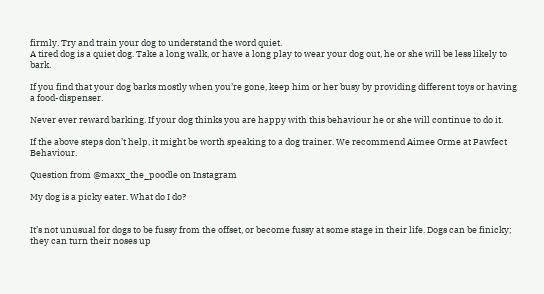firmly. Try and train your dog to understand the word quiet.
A tired dog is a quiet dog. Take a long walk, or have a long play to wear your dog out, he or she will be less likely to bark.

If you find that your dog barks mostly when you’re gone, keep him or her busy by providing different toys or having a food-dispenser.

Never ever reward barking. If your dog thinks you are happy with this behaviour he or she will continue to do it.

If the above steps don’t help, it might be worth speaking to a dog trainer. We recommend Aimee Orme at Pawfect Behaviour.

Question from @maxx_the_poodle on Instagram

My dog is a picky eater. What do I do?


It’s not unusual for dogs to be fussy from the offset, or become fussy at some stage in their life. Dogs can be finicky; they can turn their noses up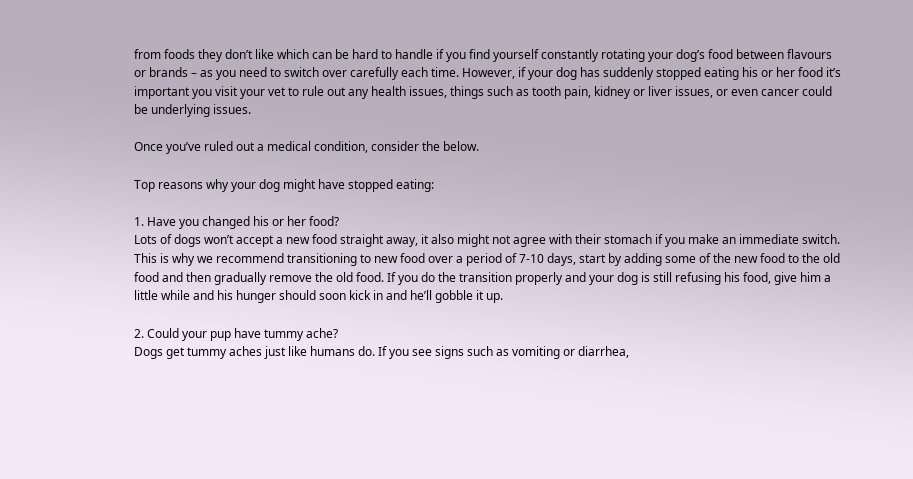from foods they don’t like which can be hard to handle if you find yourself constantly rotating your dog’s food between flavours or brands – as you need to switch over carefully each time. However, if your dog has suddenly stopped eating his or her food it’s important you visit your vet to rule out any health issues, things such as tooth pain, kidney or liver issues, or even cancer could be underlying issues.

Once you’ve ruled out a medical condition, consider the below.

Top reasons why your dog might have stopped eating:

1. Have you changed his or her food?
Lots of dogs won’t accept a new food straight away, it also might not agree with their stomach if you make an immediate switch. This is why we recommend transitioning to new food over a period of 7-10 days, start by adding some of the new food to the old food and then gradually remove the old food. If you do the transition properly and your dog is still refusing his food, give him a little while and his hunger should soon kick in and he’ll gobble it up.

2. Could your pup have tummy ache?
Dogs get tummy aches just like humans do. If you see signs such as vomiting or diarrhea,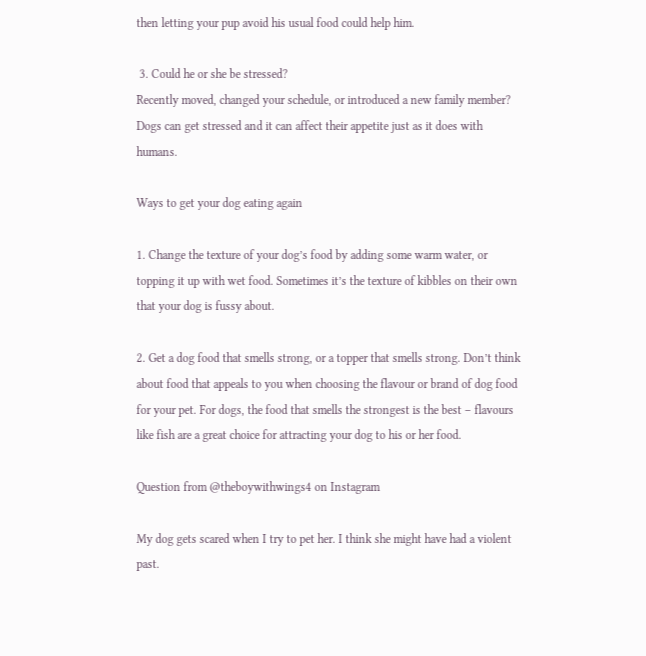then letting your pup avoid his usual food could help him.

 3. Could he or she be stressed?
Recently moved, changed your schedule, or introduced a new family member? Dogs can get stressed and it can affect their appetite just as it does with humans.

Ways to get your dog eating again

1. Change the texture of your dog’s food by adding some warm water, or topping it up with wet food. Sometimes it’s the texture of kibbles on their own that your dog is fussy about.

2. Get a dog food that smells strong, or a topper that smells strong. Don’t think about food that appeals to you when choosing the flavour or brand of dog food for your pet. For dogs, the food that smells the strongest is the best – flavours like fish are a great choice for attracting your dog to his or her food.

Question from @theboywithwings4 on Instagram

My dog gets scared when I try to pet her. I think she might have had a violent past.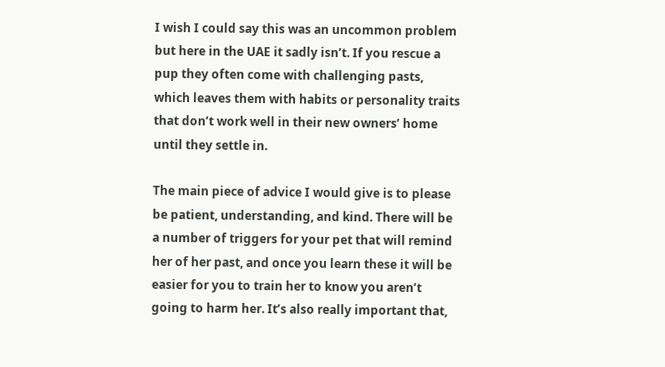I wish I could say this was an uncommon problem but here in the UAE it sadly isn’t. If you rescue a pup they often come with challenging pasts, which leaves them with habits or personality traits that don’t work well in their new owners’ home until they settle in.

The main piece of advice I would give is to please be patient, understanding, and kind. There will be a number of triggers for your pet that will remind her of her past, and once you learn these it will be easier for you to train her to know you aren’t going to harm her. It’s also really important that,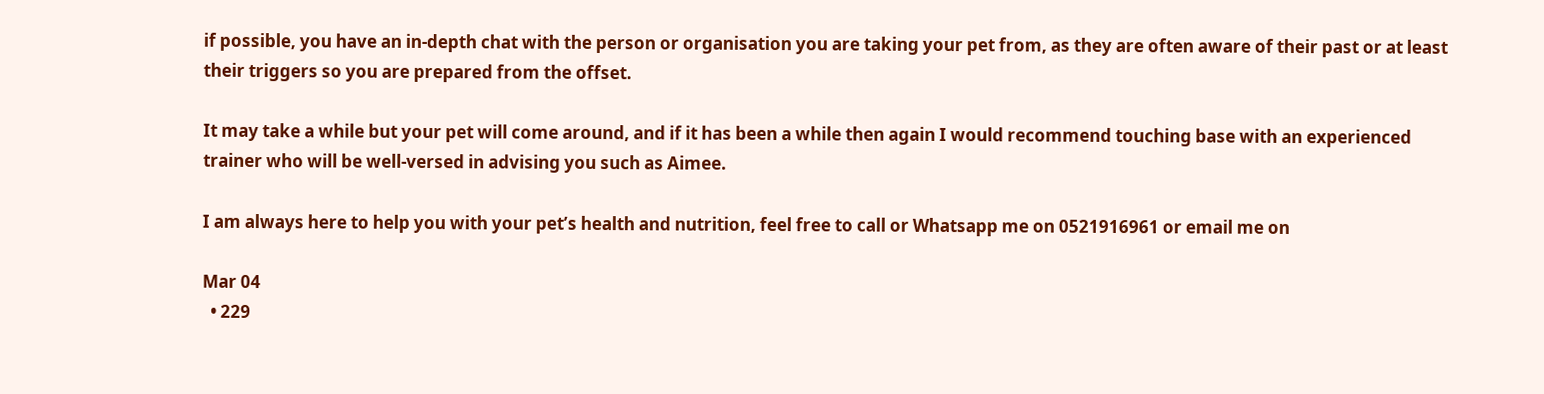if possible, you have an in-depth chat with the person or organisation you are taking your pet from, as they are often aware of their past or at least their triggers so you are prepared from the offset.

It may take a while but your pet will come around, and if it has been a while then again I would recommend touching base with an experienced trainer who will be well-versed in advising you such as Aimee.

I am always here to help you with your pet’s health and nutrition, feel free to call or Whatsapp me on 0521916961 or email me on

Mar 04
  • 229